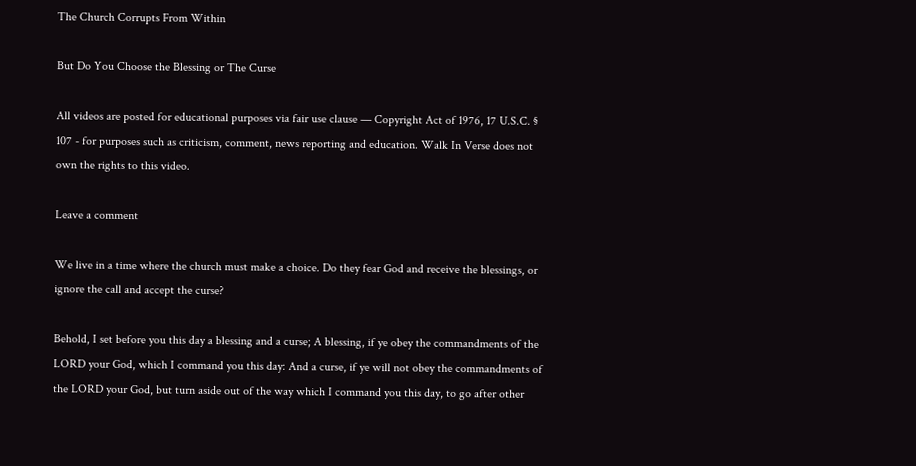The Church Corrupts From Within

But Do You Choose the Blessing or The Curse

All videos are posted for educational purposes via fair use clause — Copyright Act of 1976, 17 U.S.C. § 107 - for purposes such as criticism, comment, news reporting and education. Walk In Verse does not own the rights to this video.

Leave a comment

We live in a time where the church must make a choice. Do they fear God and receive the blessings, or ignore the call and accept the curse?

Behold, I set before you this day a blessing and a curse; A blessing, if ye obey the commandments of the LORD your God, which I command you this day: And a curse, if ye will not obey the commandments of the LORD your God, but turn aside out of the way which I command you this day, to go after other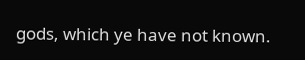gods, which ye have not known.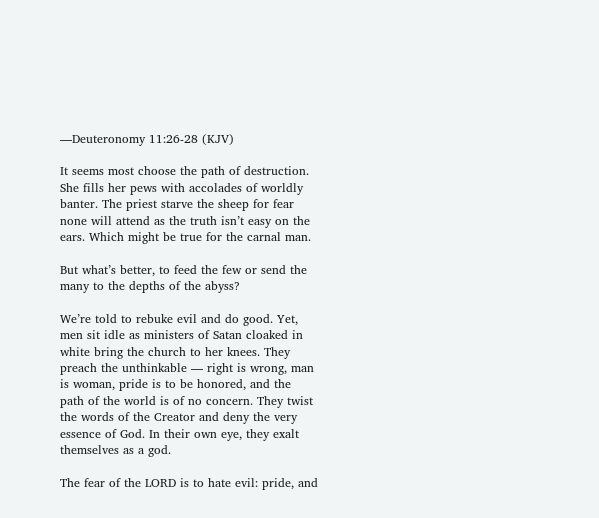—Deuteronomy 11:26-28 (KJV)

It seems most choose the path of destruction. She fills her pews with accolades of worldly banter. The priest starve the sheep for fear none will attend as the truth isn’t easy on the ears. Which might be true for the carnal man.

But what’s better, to feed the few or send the many to the depths of the abyss?

We’re told to rebuke evil and do good. Yet, men sit idle as ministers of Satan cloaked in white bring the church to her knees. They preach the unthinkable — right is wrong, man is woman, pride is to be honored, and the path of the world is of no concern. They twist the words of the Creator and deny the very essence of God. In their own eye, they exalt themselves as a god.

The fear of the LORD is to hate evil: pride, and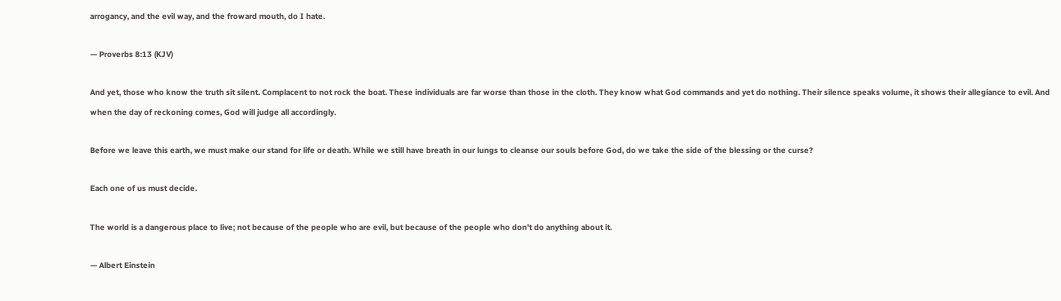arrogancy, and the evil way, and the froward mouth, do I hate.

— Proverbs 8:13 (KJV)

And yet, those who know the truth sit silent. Complacent to not rock the boat. These individuals are far worse than those in the cloth. They know what God commands and yet do nothing. Their silence speaks volume, it shows their allegiance to evil. And when the day of reckoning comes, God will judge all accordingly.

Before we leave this earth, we must make our stand for life or death. While we still have breath in our lungs to cleanse our souls before God, do we take the side of the blessing or the curse?

Each one of us must decide.

The world is a dangerous place to live; not because of the people who are evil, but because of the people who don't do anything about it.

— Albert Einstein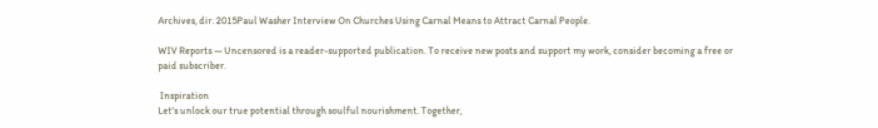Archives, dir. 2015Paul Washer Interview On Churches Using Carnal Means to Attract Carnal People.

WIV Reports — Uncensored is a reader-supported publication. To receive new posts and support my work, consider becoming a free or paid subscriber.

 Inspiration
Let's unlock our true potential through soulful nourishment. Together,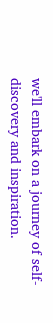we'll embark on a journey of self-discovery and inspiration.